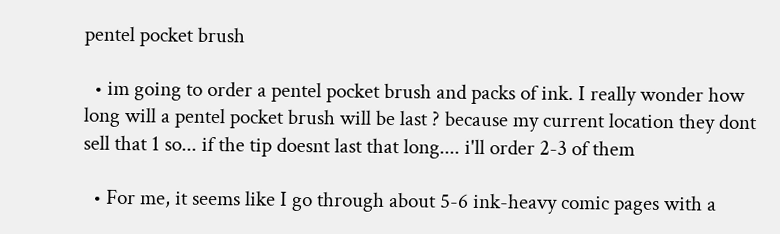pentel pocket brush

  • im going to order a pentel pocket brush and packs of ink. I really wonder how long will a pentel pocket brush will be last ? because my current location they dont sell that 1 so... if the tip doesnt last that long.... i'll order 2-3 of them

  • For me, it seems like I go through about 5-6 ink-heavy comic pages with a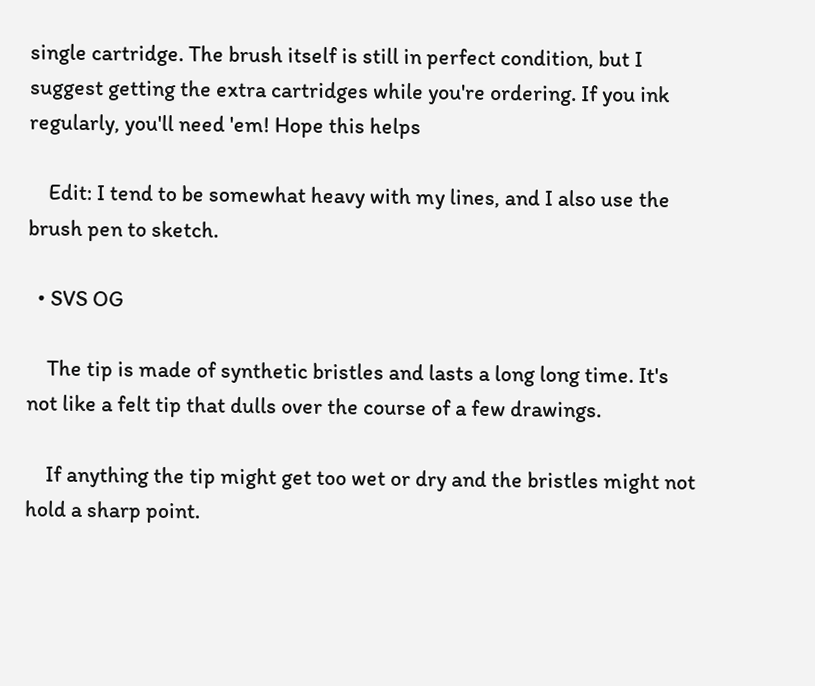single cartridge. The brush itself is still in perfect condition, but I suggest getting the extra cartridges while you're ordering. If you ink regularly, you'll need 'em! Hope this helps

    Edit: I tend to be somewhat heavy with my lines, and I also use the brush pen to sketch.

  • SVS OG

    The tip is made of synthetic bristles and lasts a long long time. It's not like a felt tip that dulls over the course of a few drawings.

    If anything the tip might get too wet or dry and the bristles might not hold a sharp point.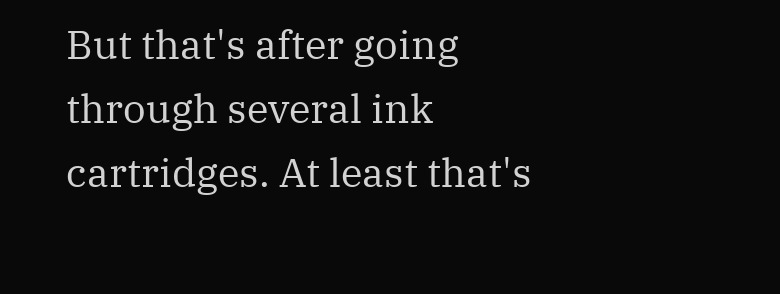But that's after going through several ink cartridges. At least that's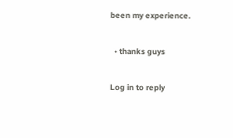been my experience.

  • thanks guys

Log in to reply